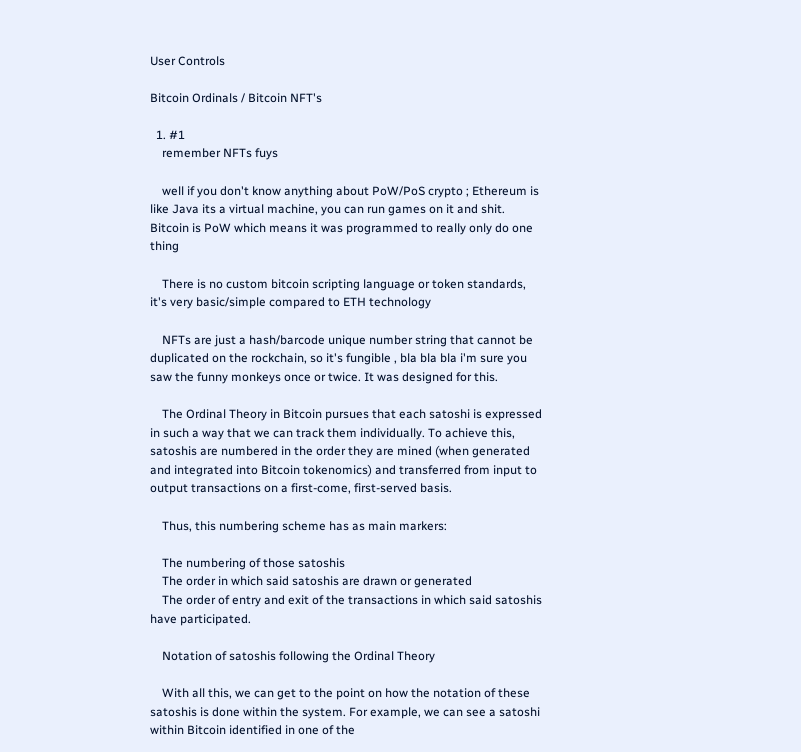User Controls

Bitcoin Ordinals / Bitcoin NFT's

  1. #1
    remember NFTs fuys

    well if you don't know anything about PoW/PoS crypto ; Ethereum is like Java its a virtual machine, you can run games on it and shit. Bitcoin is PoW which means it was programmed to really only do one thing

    There is no custom bitcoin scripting language or token standards, it's very basic/simple compared to ETH technology

    NFTs are just a hash/barcode unique number string that cannot be duplicated on the rockchain, so it's fungible , bla bla bla i'm sure you saw the funny monkeys once or twice. It was designed for this.

    The Ordinal Theory in Bitcoin pursues that each satoshi is expressed in such a way that we can track them individually. To achieve this, satoshis are numbered in the order they are mined (when generated and integrated into Bitcoin tokenomics) and transferred from input to output transactions on a first-come, first-served basis.

    Thus, this numbering scheme has as main markers:

    The numbering of those satoshis
    The order in which said satoshis are drawn or generated
    The order of entry and exit of the transactions in which said satoshis have participated.

    Notation of satoshis following the Ordinal Theory

    With all this, we can get to the point on how the notation of these satoshis is done within the system. For example, we can see a satoshi within Bitcoin identified in one of the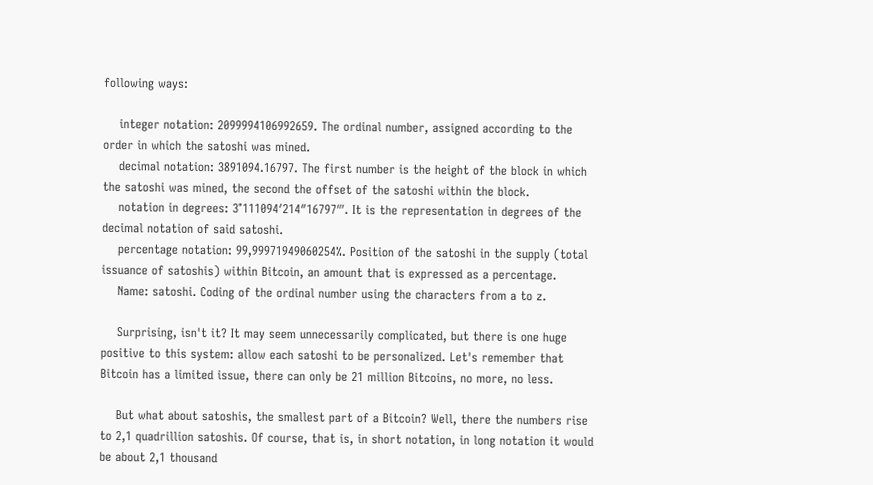following ways:

    integer notation: 2099994106992659. The ordinal number, assigned according to the order in which the satoshi was mined.
    decimal notation: 3891094.16797. The first number is the height of the block in which the satoshi was mined, the second the offset of the satoshi within the block.
    notation in degrees: 3°111094′214″16797‴. It is the representation in degrees of the decimal notation of said satoshi.
    percentage notation: 99,99971949060254%. Position of the satoshi in the supply (total issuance of satoshis) within Bitcoin, an amount that is expressed as a percentage.
    Name: satoshi. Coding of the ordinal number using the characters from a to z.

    Surprising, isn't it? It may seem unnecessarily complicated, but there is one huge positive to this system: allow each satoshi to be personalized. Let's remember that Bitcoin has a limited issue, there can only be 21 million Bitcoins, no more, no less.

    But what about satoshis, the smallest part of a Bitcoin? Well, there the numbers rise to 2,1 quadrillion satoshis. Of course, that is, in short notation, in long notation it would be about 2,1 thousand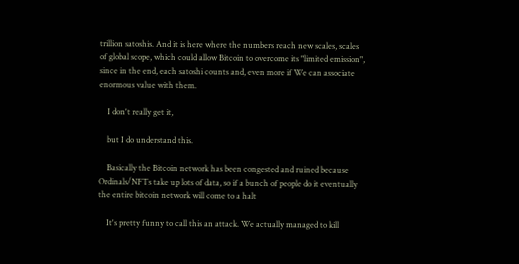trillion satoshis. And it is here where the numbers reach new scales, scales of global scope, which could allow Bitcoin to overcome its "limited emission", since in the end, each satoshi counts and, even more if We can associate enormous value with them.

    I don't really get it,

    but I do understand this.

    Basically the Bitcoin network has been congested and ruined because Ordinals/NFTs take up lots of data, so if a bunch of people do it eventually the entire bitcoin network will come to a halt

    It's pretty funny to call this an attack. We actually managed to kill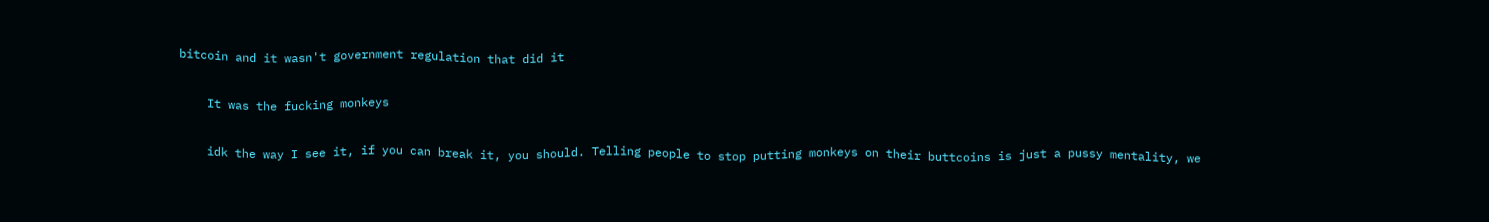bitcoin and it wasn't government regulation that did it

    It was the fucking monkeys

    idk the way I see it, if you can break it, you should. Telling people to stop putting monkeys on their buttcoins is just a pussy mentality, we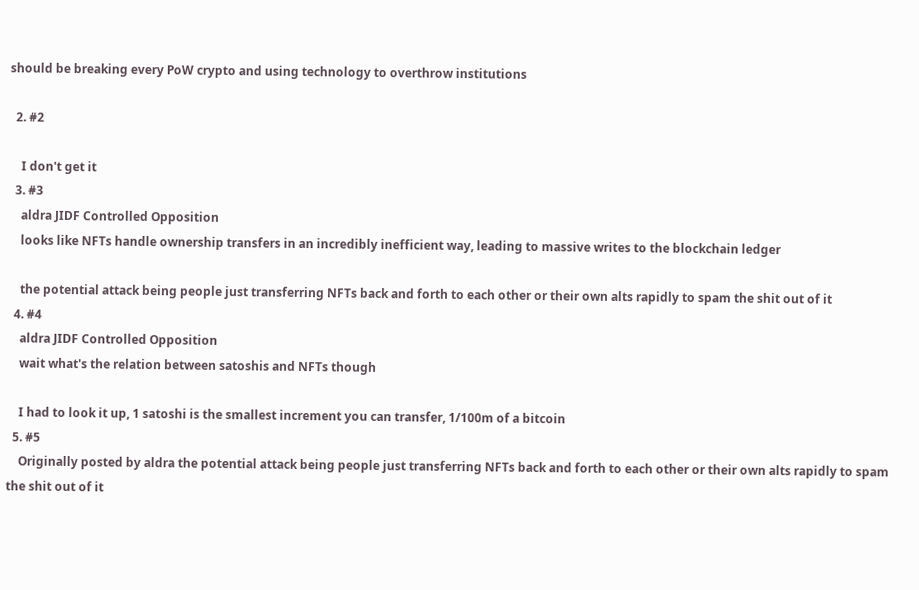should be breaking every PoW crypto and using technology to overthrow institutions

  2. #2

    I don't get it
  3. #3
    aldra JIDF Controlled Opposition
    looks like NFTs handle ownership transfers in an incredibly inefficient way, leading to massive writes to the blockchain ledger

    the potential attack being people just transferring NFTs back and forth to each other or their own alts rapidly to spam the shit out of it
  4. #4
    aldra JIDF Controlled Opposition
    wait what's the relation between satoshis and NFTs though

    I had to look it up, 1 satoshi is the smallest increment you can transfer, 1/100m of a bitcoin
  5. #5
    Originally posted by aldra the potential attack being people just transferring NFTs back and forth to each other or their own alts rapidly to spam the shit out of it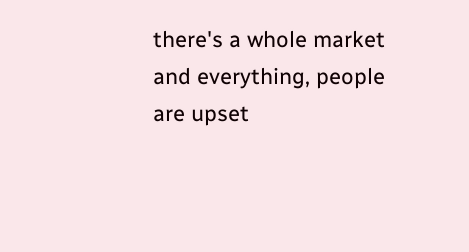there's a whole market and everything, people are upset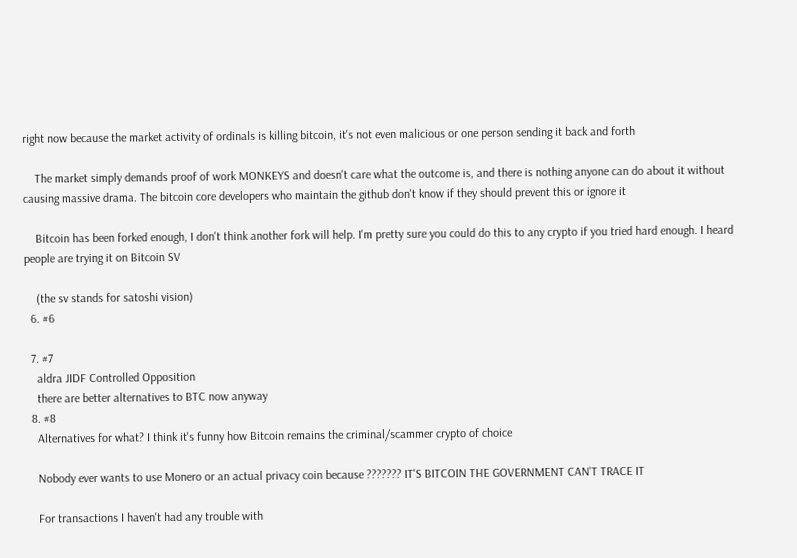right now because the market activity of ordinals is killing bitcoin, it's not even malicious or one person sending it back and forth

    The market simply demands proof of work MONKEYS and doesn't care what the outcome is, and there is nothing anyone can do about it without causing massive drama. The bitcoin core developers who maintain the github don't know if they should prevent this or ignore it

    Bitcoin has been forked enough, I don't think another fork will help. I'm pretty sure you could do this to any crypto if you tried hard enough. I heard people are trying it on Bitcoin SV

    (the sv stands for satoshi vision)
  6. #6

  7. #7
    aldra JIDF Controlled Opposition
    there are better alternatives to BTC now anyway
  8. #8
    Alternatives for what? I think it's funny how Bitcoin remains the criminal/scammer crypto of choice

    Nobody ever wants to use Monero or an actual privacy coin because ??????? IT'S BITCOIN THE GOVERNMENT CAN'T TRACE IT

    For transactions I haven't had any trouble with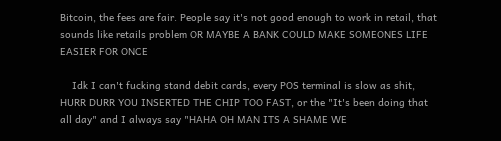Bitcoin, the fees are fair. People say it's not good enough to work in retail, that sounds like retails problem OR MAYBE A BANK COULD MAKE SOMEONES LIFE EASIER FOR ONCE

    Idk I can't fucking stand debit cards, every POS terminal is slow as shit, HURR DURR YOU INSERTED THE CHIP TOO FAST, or the "It's been doing that all day" and I always say "HAHA OH MAN ITS A SHAME WE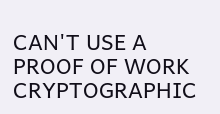CAN'T USE A PROOF OF WORK CRYPTOGRAPHIC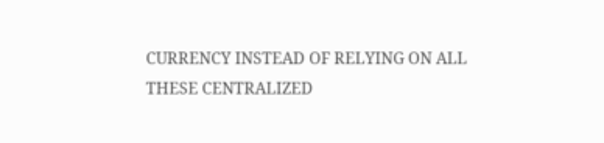CURRENCY INSTEAD OF RELYING ON ALL THESE CENTRALIZED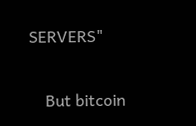SERVERS"

    But bitcoin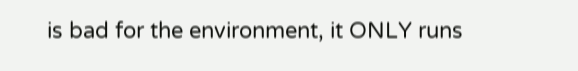is bad for the environment, it ONLY runs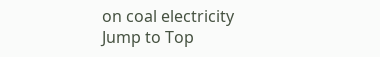on coal electricity
Jump to Top